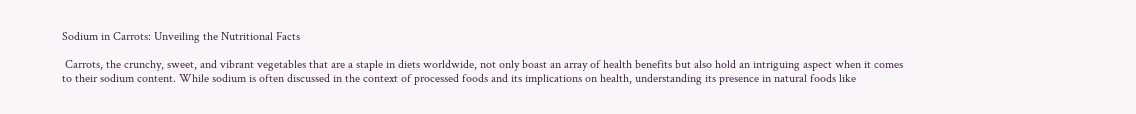Sodium in Carrots: Unveiling the Nutritional Facts

 Carrots, the crunchy, sweet, and vibrant vegetables that are a staple in diets worldwide, not only boast an array of health benefits but also hold an intriguing aspect when it comes to their sodium content. While sodium is often discussed in the context of processed foods and its implications on health, understanding its presence in natural foods like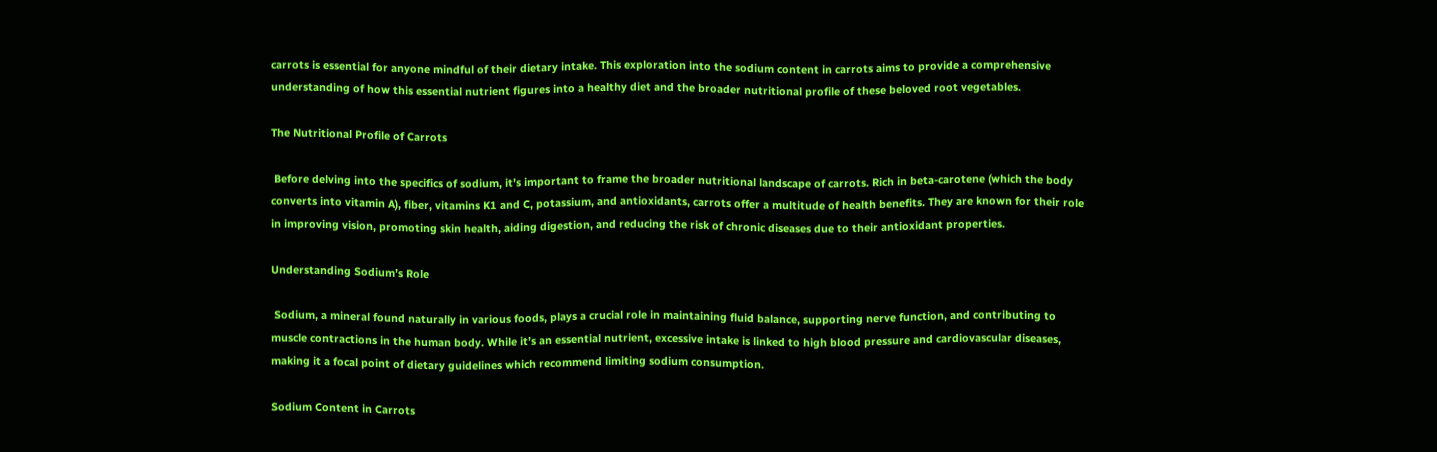carrots is essential for anyone mindful of their dietary intake. This exploration into the sodium content in carrots aims to provide a comprehensive understanding of how this essential nutrient figures into a healthy diet and the broader nutritional profile of these beloved root vegetables.

The Nutritional Profile of Carrots

 Before delving into the specifics of sodium, it’s important to frame the broader nutritional landscape of carrots. Rich in beta-carotene (which the body converts into vitamin A), fiber, vitamins K1 and C, potassium, and antioxidants, carrots offer a multitude of health benefits. They are known for their role in improving vision, promoting skin health, aiding digestion, and reducing the risk of chronic diseases due to their antioxidant properties.

Understanding Sodium’s Role

 Sodium, a mineral found naturally in various foods, plays a crucial role in maintaining fluid balance, supporting nerve function, and contributing to muscle contractions in the human body. While it’s an essential nutrient, excessive intake is linked to high blood pressure and cardiovascular diseases, making it a focal point of dietary guidelines which recommend limiting sodium consumption.

Sodium Content in Carrots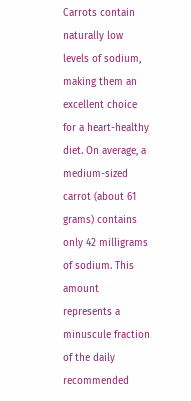Carrots contain naturally low levels of sodium, making them an excellent choice for a heart-healthy diet. On average, a medium-sized carrot (about 61 grams) contains only 42 milligrams of sodium. This amount represents a minuscule fraction of the daily recommended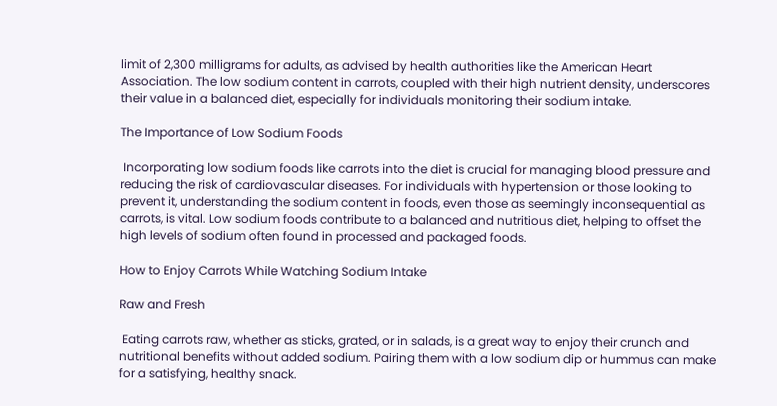limit of 2,300 milligrams for adults, as advised by health authorities like the American Heart Association. The low sodium content in carrots, coupled with their high nutrient density, underscores their value in a balanced diet, especially for individuals monitoring their sodium intake.

The Importance of Low Sodium Foods

 Incorporating low sodium foods like carrots into the diet is crucial for managing blood pressure and reducing the risk of cardiovascular diseases. For individuals with hypertension or those looking to prevent it, understanding the sodium content in foods, even those as seemingly inconsequential as carrots, is vital. Low sodium foods contribute to a balanced and nutritious diet, helping to offset the high levels of sodium often found in processed and packaged foods.

How to Enjoy Carrots While Watching Sodium Intake

Raw and Fresh

 Eating carrots raw, whether as sticks, grated, or in salads, is a great way to enjoy their crunch and nutritional benefits without added sodium. Pairing them with a low sodium dip or hummus can make for a satisfying, healthy snack.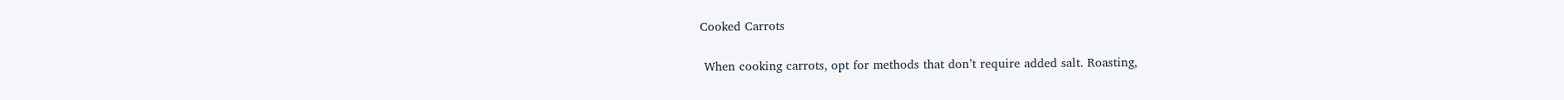Cooked Carrots

 When cooking carrots, opt for methods that don’t require added salt. Roasting,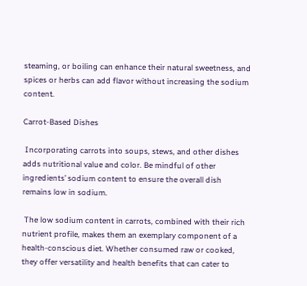steaming, or boiling can enhance their natural sweetness, and spices or herbs can add flavor without increasing the sodium content.

Carrot-Based Dishes

 Incorporating carrots into soups, stews, and other dishes adds nutritional value and color. Be mindful of other ingredients’ sodium content to ensure the overall dish remains low in sodium.

 The low sodium content in carrots, combined with their rich nutrient profile, makes them an exemplary component of a health-conscious diet. Whether consumed raw or cooked, they offer versatility and health benefits that can cater to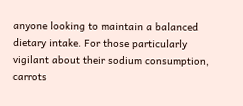anyone looking to maintain a balanced dietary intake. For those particularly vigilant about their sodium consumption, carrots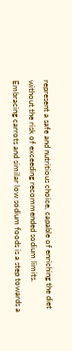represent a safe and nutritious choice, capable of enriching the diet without the risk of exceeding recommended sodium limits. Embracing carrots and similar low sodium foods is a step towards a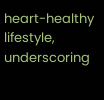heart-healthy lifestyle, underscoring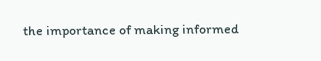the importance of making informed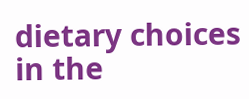dietary choices in the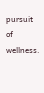pursuit of wellness.